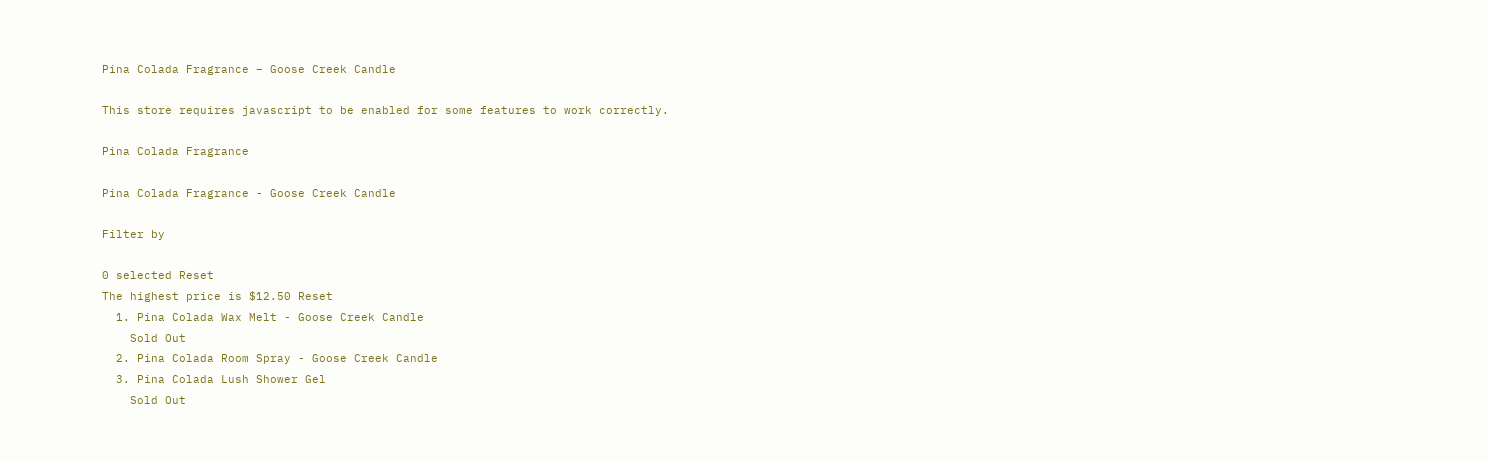Pina Colada Fragrance – Goose Creek Candle

This store requires javascript to be enabled for some features to work correctly.

Pina Colada Fragrance

Pina Colada Fragrance - Goose Creek Candle

Filter by

0 selected Reset
The highest price is $12.50 Reset
  1. Pina Colada Wax Melt - Goose Creek Candle
    Sold Out
  2. Pina Colada Room Spray - Goose Creek Candle
  3. Pina Colada Lush Shower Gel
    Sold Out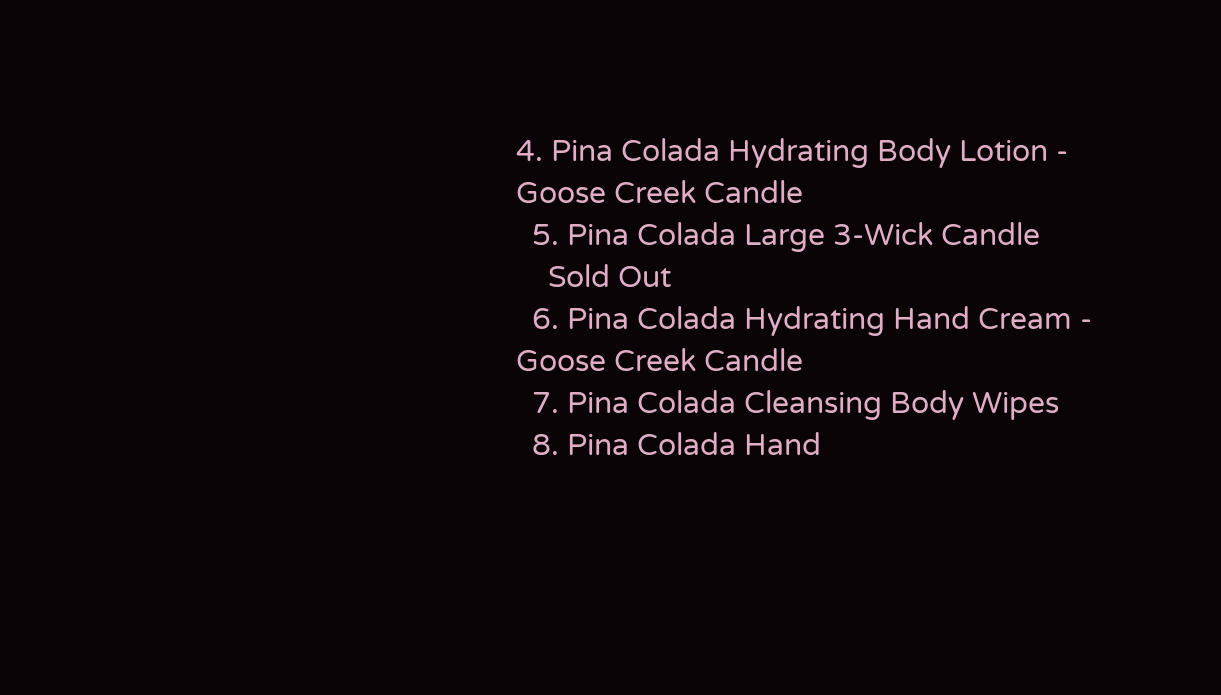4. Pina Colada Hydrating Body Lotion - Goose Creek Candle
  5. Pina Colada Large 3-Wick Candle
    Sold Out
  6. Pina Colada Hydrating Hand Cream - Goose Creek Candle
  7. Pina Colada Cleansing Body Wipes
  8. Pina Colada Hand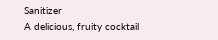Sanitizer
A delicious, fruity cocktail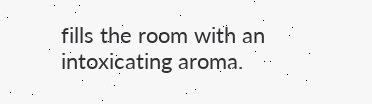fills the room with an intoxicating aroma.